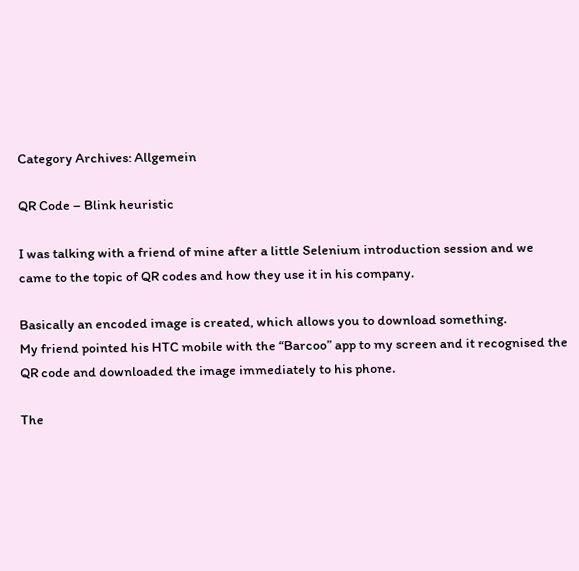Category Archives: Allgemein

QR Code – Blink heuristic

I was talking with a friend of mine after a little Selenium introduction session and we came to the topic of QR codes and how they use it in his company.

Basically an encoded image is created, which allows you to download something.
My friend pointed his HTC mobile with the “Barcoo” app to my screen and it recognised the QR code and downloaded the image immediately to his phone.

The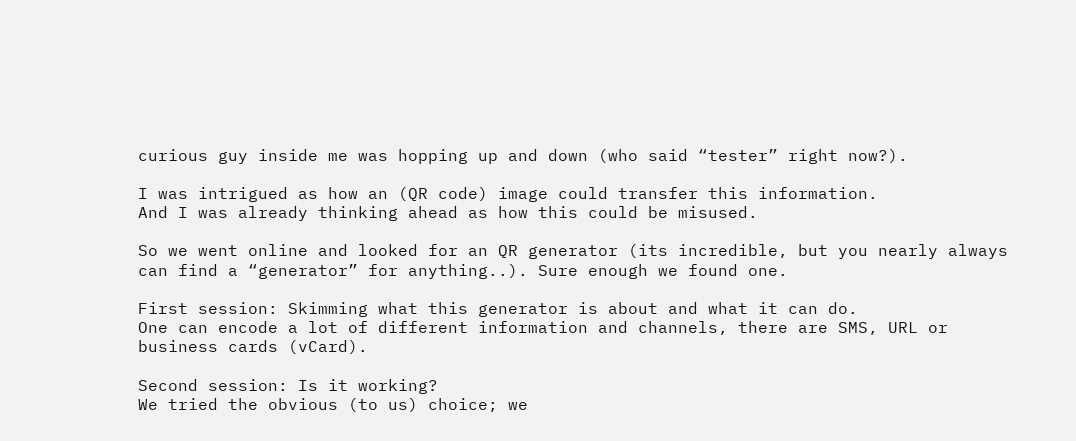curious guy inside me was hopping up and down (who said “tester” right now?).

I was intrigued as how an (QR code) image could transfer this information.
And I was already thinking ahead as how this could be misused.

So we went online and looked for an QR generator (its incredible, but you nearly always can find a “generator” for anything..). Sure enough we found one.

First session: Skimming what this generator is about and what it can do.
One can encode a lot of different information and channels, there are SMS, URL or business cards (vCard).

Second session: Is it working?
We tried the obvious (to us) choice; we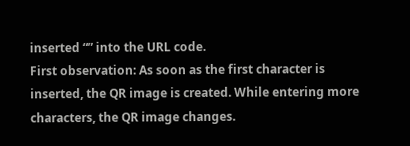inserted “” into the URL code.
First observation: As soon as the first character is inserted, the QR image is created. While entering more characters, the QR image changes.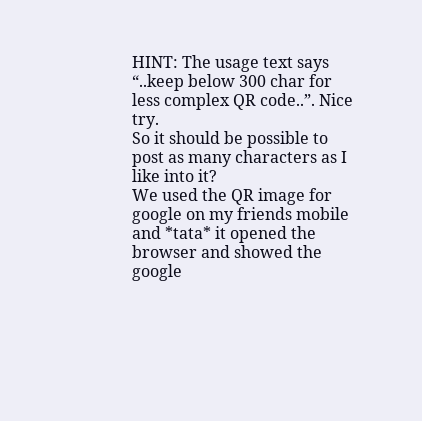HINT: The usage text says “..keep below 300 char for less complex QR code..”. Nice try.
So it should be possible to post as many characters as I like into it?
We used the QR image for google on my friends mobile and *tata* it opened the browser and showed the google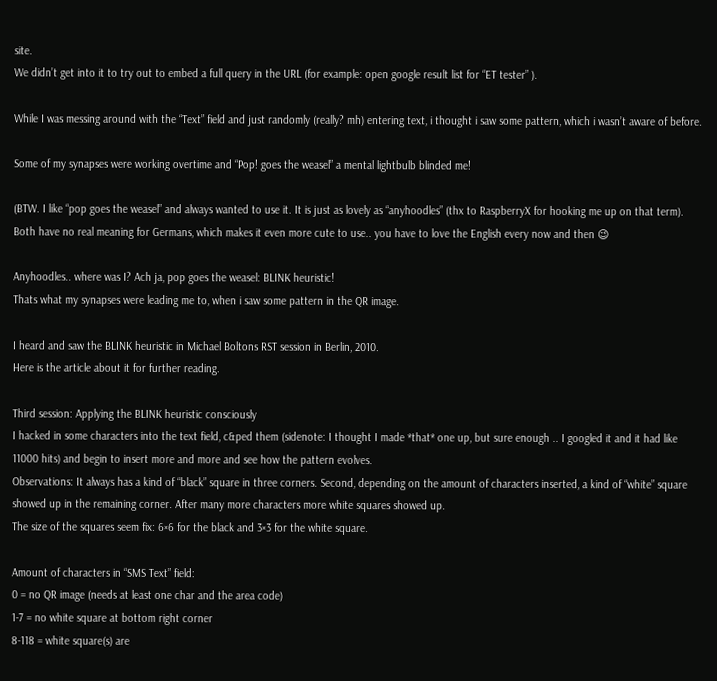site.
We didn’t get into it to try out to embed a full query in the URL (for example: open google result list for “ET tester” ).

While I was messing around with the “Text” field and just randomly (really? mh) entering text, i thought i saw some pattern, which i wasn’t aware of before.

Some of my synapses were working overtime and “Pop! goes the weasel” a mental lightbulb blinded me!

(BTW. I like “pop goes the weasel” and always wanted to use it. It is just as lovely as “anyhoodles” (thx to RaspberryX for hooking me up on that term).
Both have no real meaning for Germans, which makes it even more cute to use.. you have to love the English every now and then 😉

Anyhoodles.. where was I? Ach ja, pop goes the weasel: BLINK heuristic!
Thats what my synapses were leading me to, when i saw some pattern in the QR image.

I heard and saw the BLINK heuristic in Michael Boltons RST session in Berlin, 2010.
Here is the article about it for further reading.

Third session: Applying the BLINK heuristic consciously
I hacked in some characters into the text field, c&ped them (sidenote: I thought I made *that* one up, but sure enough .. I googled it and it had like 11000 hits) and begin to insert more and more and see how the pattern evolves.
Observations: It always has a kind of “black” square in three corners. Second, depending on the amount of characters inserted, a kind of “white” square showed up in the remaining corner. After many more characters more white squares showed up.
The size of the squares seem fix: 6×6 for the black and 3×3 for the white square.

Amount of characters in “SMS Text” field:
0 = no QR image (needs at least one char and the area code)
1-7 = no white square at bottom right corner
8-118 = white square(s) are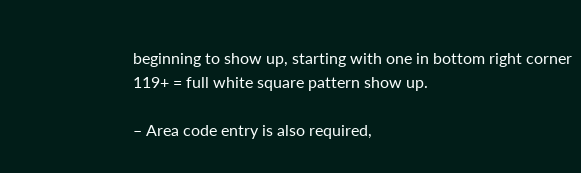beginning to show up, starting with one in bottom right corner
119+ = full white square pattern show up.

– Area code entry is also required,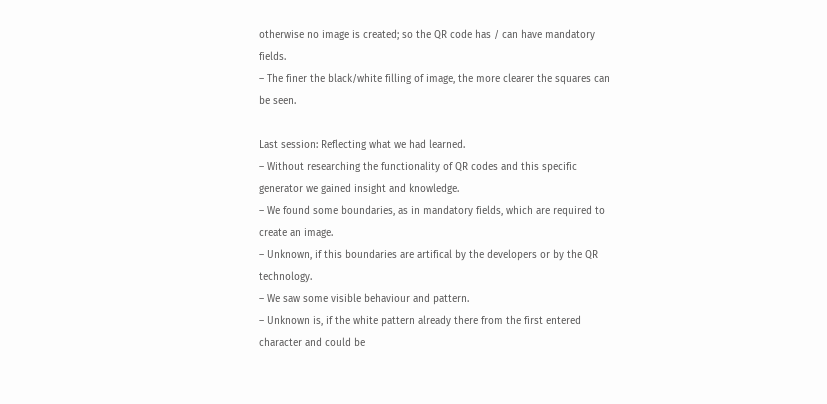otherwise no image is created; so the QR code has / can have mandatory fields.
– The finer the black/white filling of image, the more clearer the squares can be seen.

Last session: Reflecting what we had learned.
– Without researching the functionality of QR codes and this specific generator we gained insight and knowledge.
– We found some boundaries, as in mandatory fields, which are required to create an image.
– Unknown, if this boundaries are artifical by the developers or by the QR technology.
– We saw some visible behaviour and pattern.
– Unknown is, if the white pattern already there from the first entered character and could be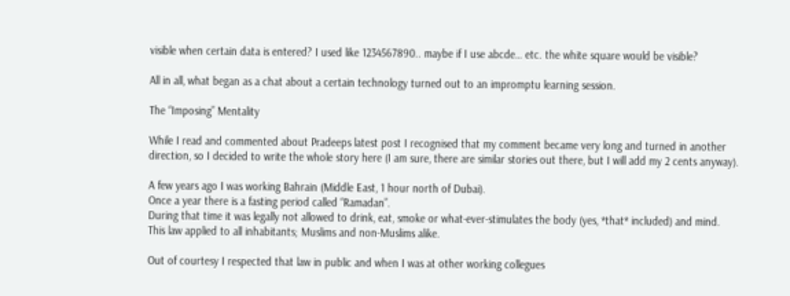visible when certain data is entered? I used like 1234567890.. maybe if I use abcde… etc. the white square would be visible?

All in all, what began as a chat about a certain technology turned out to an impromptu learning session.

The “Imposing” Mentality

While I read and commented about Pradeeps latest post I recognised that my comment became very long and turned in another direction, so I decided to write the whole story here (I am sure, there are similar stories out there, but I will add my 2 cents anyway).

A few years ago I was working Bahrain (Middle East, 1 hour north of Dubai).
Once a year there is a fasting period called “Ramadan”.
During that time it was legally not allowed to drink, eat, smoke or what-ever-stimulates the body (yes, *that* included) and mind.
This law applied to all inhabitants; Muslims and non-Muslims alike.

Out of courtesy I respected that law in public and when I was at other working collegues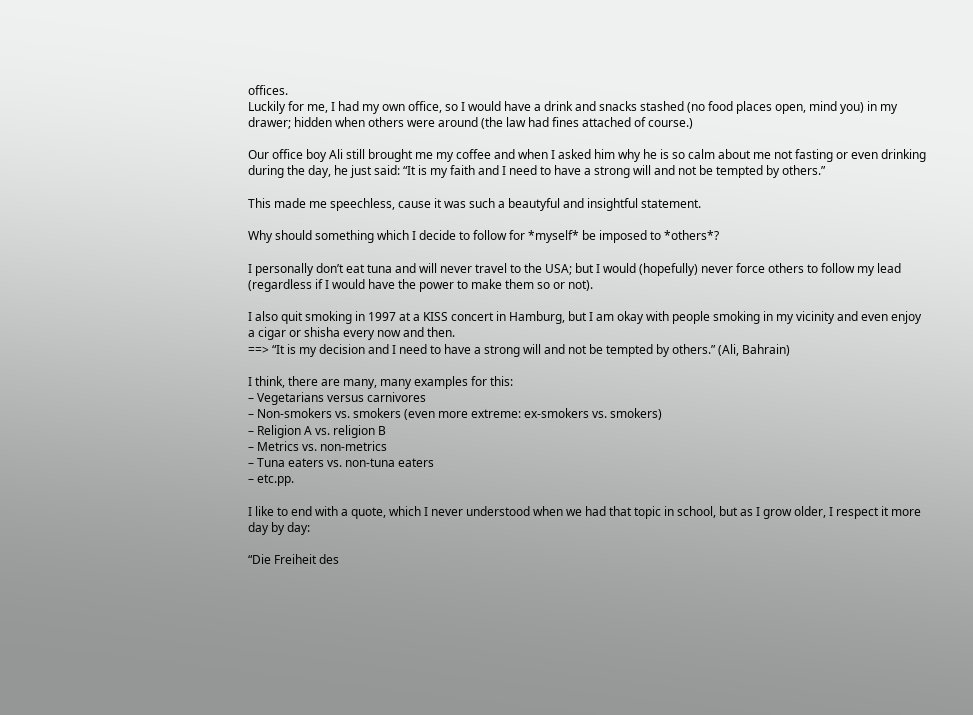offices.
Luckily for me, I had my own office, so I would have a drink and snacks stashed (no food places open, mind you) in my drawer; hidden when others were around (the law had fines attached of course.)

Our office boy Ali still brought me my coffee and when I asked him why he is so calm about me not fasting or even drinking during the day, he just said: “It is my faith and I need to have a strong will and not be tempted by others.”

This made me speechless, cause it was such a beautyful and insightful statement.

Why should something which I decide to follow for *myself* be imposed to *others*?

I personally don’t eat tuna and will never travel to the USA; but I would (hopefully) never force others to follow my lead (regardless if I would have the power to make them so or not).

I also quit smoking in 1997 at a KISS concert in Hamburg, but I am okay with people smoking in my vicinity and even enjoy a cigar or shisha every now and then.
==> “It is my decision and I need to have a strong will and not be tempted by others.” (Ali, Bahrain)

I think, there are many, many examples for this:
– Vegetarians versus carnivores
– Non-smokers vs. smokers (even more extreme: ex-smokers vs. smokers)
– Religion A vs. religion B
– Metrics vs. non-metrics
– Tuna eaters vs. non-tuna eaters
– etc.pp.

I like to end with a quote, which I never understood when we had that topic in school, but as I grow older, I respect it more day by day:

“Die Freiheit des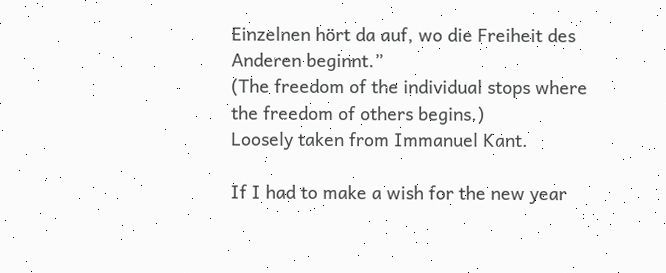Einzelnen hört da auf, wo die Freiheit des Anderen beginnt.”
(The freedom of the individual stops where the freedom of others begins.)
Loosely taken from Immanuel Kant.

If I had to make a wish for the new year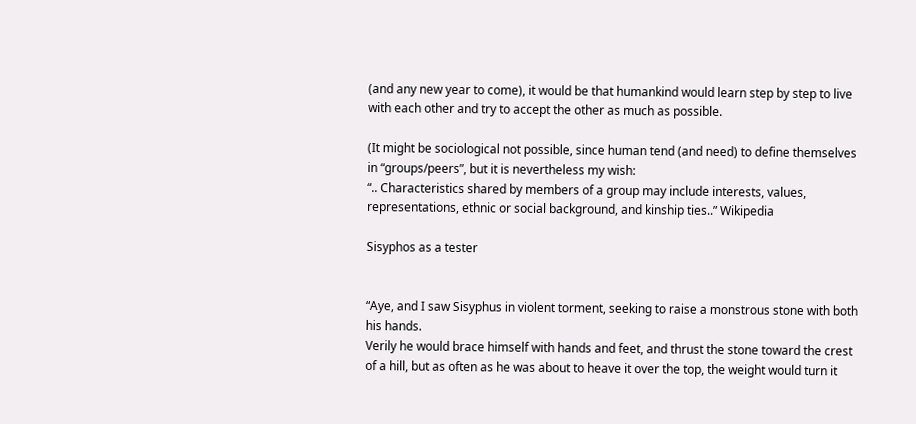(and any new year to come), it would be that humankind would learn step by step to live with each other and try to accept the other as much as possible.

(It might be sociological not possible, since human tend (and need) to define themselves in “groups/peers”, but it is nevertheless my wish:
“.. Characteristics shared by members of a group may include interests, values, representations, ethnic or social background, and kinship ties..” Wikipedia

Sisyphos as a tester


“Aye, and I saw Sisyphus in violent torment, seeking to raise a monstrous stone with both his hands.
Verily he would brace himself with hands and feet, and thrust the stone toward the crest of a hill, but as often as he was about to heave it over the top, the weight would turn it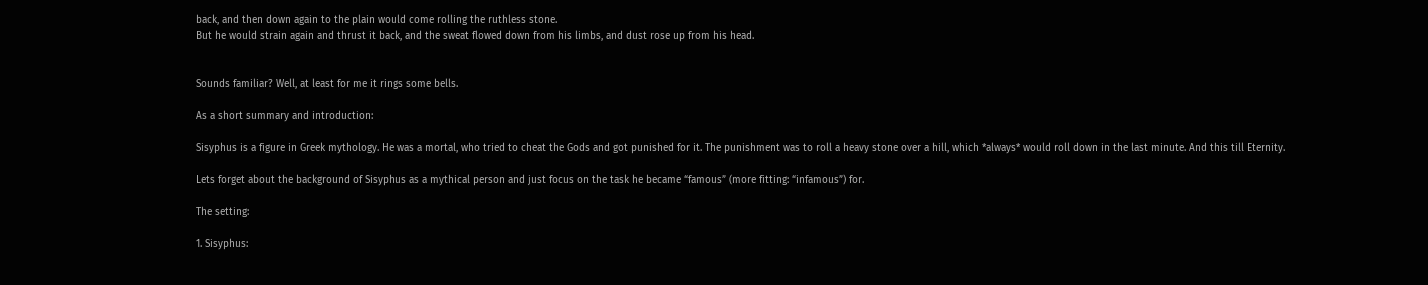back, and then down again to the plain would come rolling the ruthless stone.
But he would strain again and thrust it back, and the sweat flowed down from his limbs, and dust rose up from his head.


Sounds familiar? Well, at least for me it rings some bells.

As a short summary and introduction:

Sisyphus is a figure in Greek mythology. He was a mortal, who tried to cheat the Gods and got punished for it. The punishment was to roll a heavy stone over a hill, which *always* would roll down in the last minute. And this till Eternity.

Lets forget about the background of Sisyphus as a mythical person and just focus on the task he became “famous” (more fitting: “infamous”) for.

The setting:

1. Sisyphus: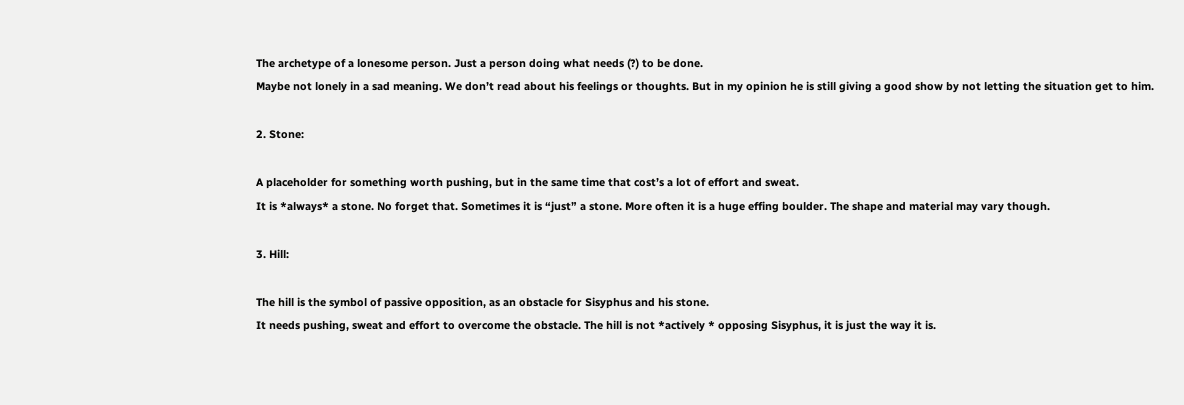The archetype of a lonesome person. Just a person doing what needs (?) to be done.
Maybe not lonely in a sad meaning. We don’t read about his feelings or thoughts. But in my opinion he is still giving a good show by not letting the situation get to him.

2. Stone:

A placeholder for something worth pushing, but in the same time that cost’s a lot of effort and sweat.
It is *always* a stone. No forget that. Sometimes it is “just” a stone. More often it is a huge effing boulder. The shape and material may vary though.

3. Hill:

The hill is the symbol of passive opposition, as an obstacle for Sisyphus and his stone.
It needs pushing, sweat and effort to overcome the obstacle. The hill is not *actively * opposing Sisyphus, it is just the way it is.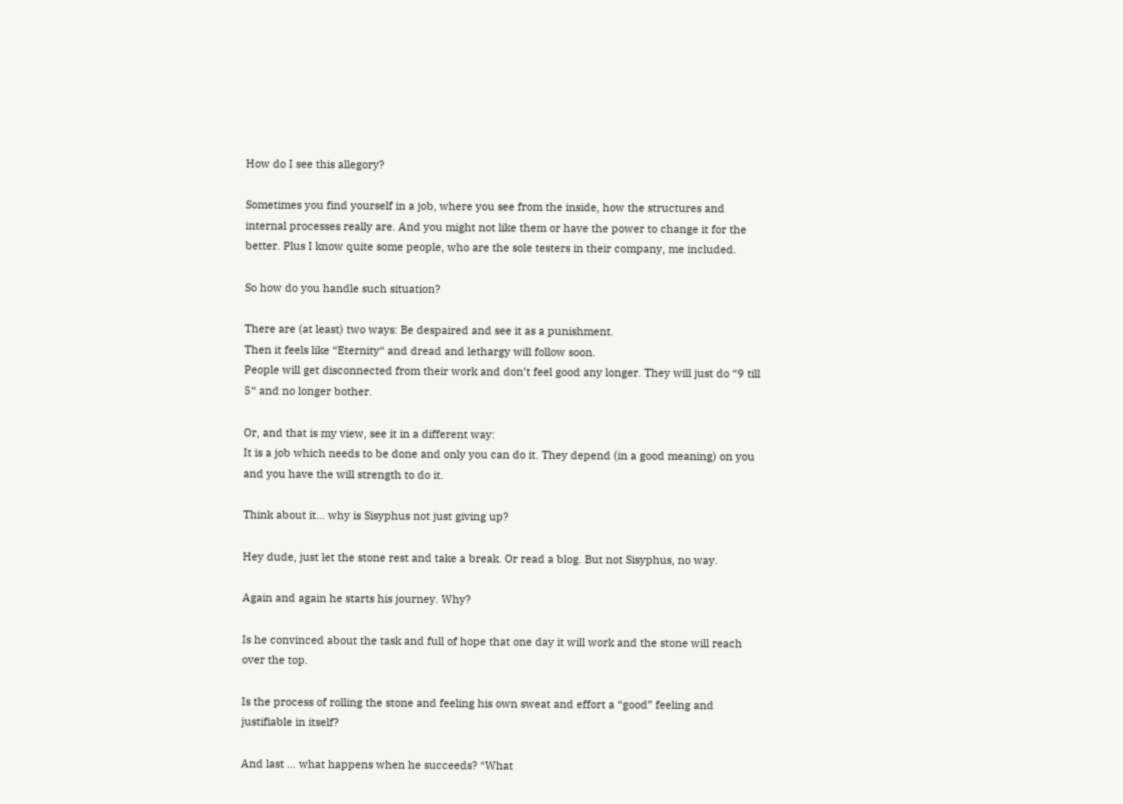How do I see this allegory?

Sometimes you find yourself in a job, where you see from the inside, how the structures and internal processes really are. And you might not like them or have the power to change it for the better. Plus I know quite some people, who are the sole testers in their company, me included.

So how do you handle such situation?

There are (at least) two ways: Be despaired and see it as a punishment.
Then it feels like “Eternity“ and dread and lethargy will follow soon.
People will get disconnected from their work and don’t feel good any longer. They will just do “9 till 5“ and no longer bother.

Or, and that is my view, see it in a different way:
It is a job which needs to be done and only you can do it. They depend (in a good meaning) on you and you have the will strength to do it.

Think about it… why is Sisyphus not just giving up?

Hey dude, just let the stone rest and take a break. Or read a blog. But not Sisyphus, no way.

Again and again he starts his journey. Why?

Is he convinced about the task and full of hope that one day it will work and the stone will reach over the top.

Is the process of rolling the stone and feeling his own sweat and effort a “good” feeling and justifiable in itself?

And last … what happens when he succeeds? *What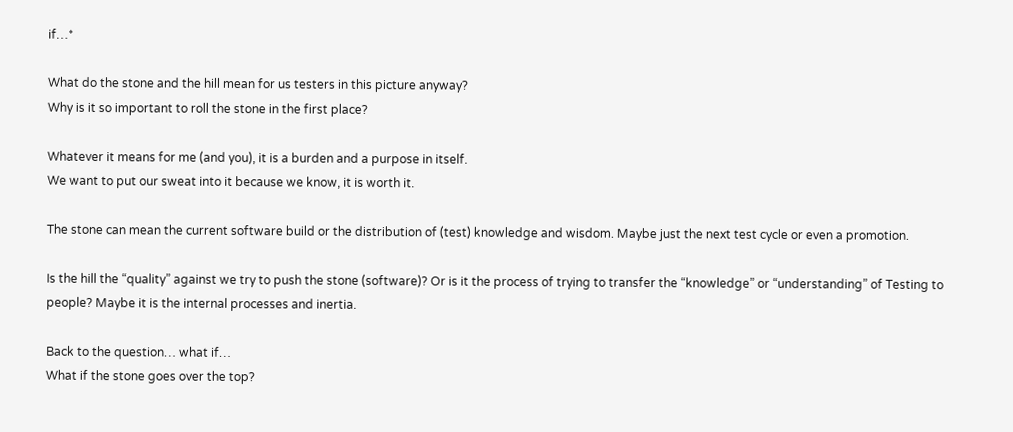if…*

What do the stone and the hill mean for us testers in this picture anyway?
Why is it so important to roll the stone in the first place?

Whatever it means for me (and you), it is a burden and a purpose in itself.
We want to put our sweat into it because we know, it is worth it.

The stone can mean the current software build or the distribution of (test) knowledge and wisdom. Maybe just the next test cycle or even a promotion.

Is the hill the “quality” against we try to push the stone (software)? Or is it the process of trying to transfer the “knowledge” or “understanding” of Testing to people? Maybe it is the internal processes and inertia.

Back to the question… what if…
What if the stone goes over the top?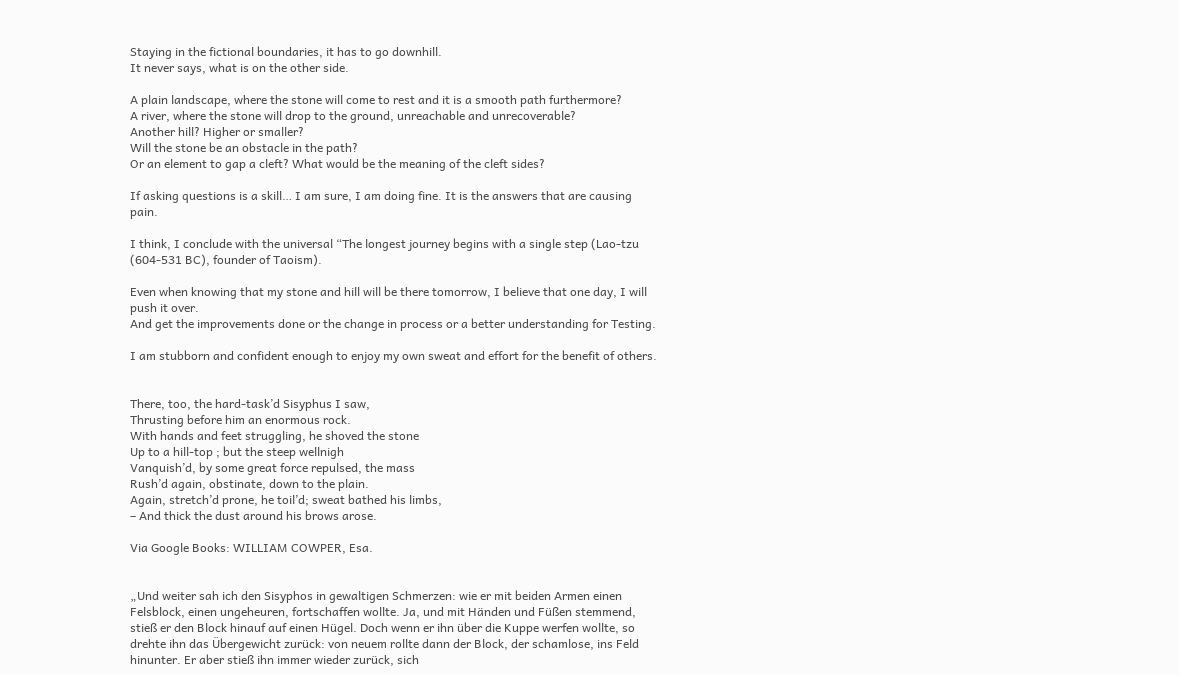Staying in the fictional boundaries, it has to go downhill.
It never says, what is on the other side.

A plain landscape, where the stone will come to rest and it is a smooth path furthermore?
A river, where the stone will drop to the ground, unreachable and unrecoverable?
Another hill? Higher or smaller?
Will the stone be an obstacle in the path?
Or an element to gap a cleft? What would be the meaning of the cleft sides?

If asking questions is a skill… I am sure, I am doing fine. It is the answers that are causing pain.

I think, I conclude with the universal “The longest journey begins with a single step (Lao-tzu (604-531 BC), founder of Taoism).

Even when knowing that my stone and hill will be there tomorrow, I believe that one day, I will push it over.
And get the improvements done or the change in process or a better understanding for Testing.

I am stubborn and confident enough to enjoy my own sweat and effort for the benefit of others.


There, too, the hard-task’d Sisyphus I saw,
Thrusting before him an enormous rock.
With hands and feet struggling, he shoved the stone
Up to a hill-top ; but the steep wellnigh
Vanquish’d, by some great force repulsed, the mass
Rush’d again, obstinate, down to the plain.
Again, stretch’d prone, he toil’d; sweat bathed his limbs,
– And thick the dust around his brows arose.

Via Google Books: WILLIAM COWPER, Esa.


„Und weiter sah ich den Sisyphos in gewaltigen Schmerzen: wie er mit beiden Armen einen Felsblock, einen ungeheuren, fortschaffen wollte. Ja, und mit Händen und Füßen stemmend, stieß er den Block hinauf auf einen Hügel. Doch wenn er ihn über die Kuppe werfen wollte, so drehte ihn das Übergewicht zurück: von neuem rollte dann der Block, der schamlose, ins Feld hinunter. Er aber stieß ihn immer wieder zurück, sich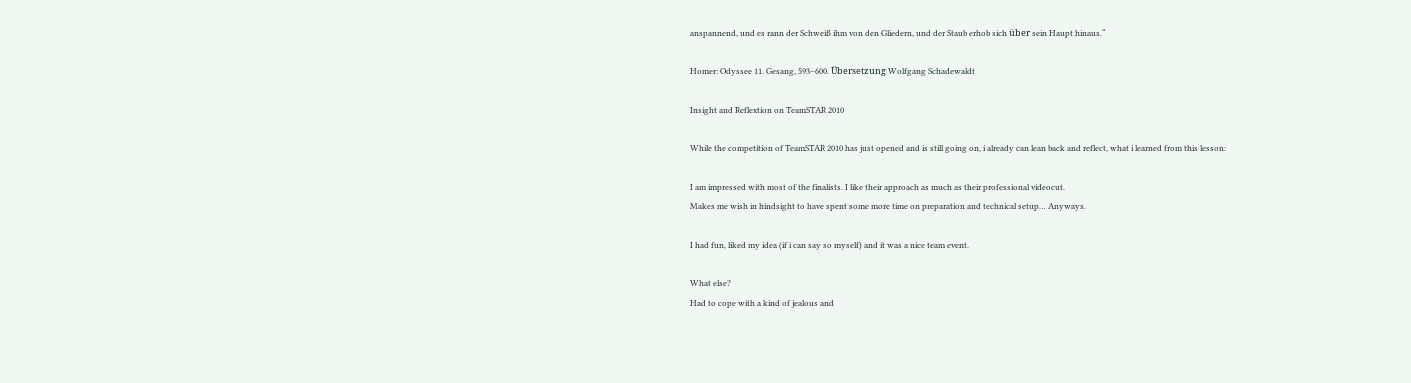anspannend, und es rann der Schweiß ihm von den Gliedern, und der Staub erhob sich über sein Haupt hinaus.“

Homer: Odyssee 11. Gesang, 593–600. Übersetzung Wolfgang Schadewaldt

Insight and Reflextion on TeamSTAR 2010

While the competition of TeamSTAR 2010 has just opened and is still going on, i already can lean back and reflect, what i learned from this lesson:

I am impressed with most of the finalists. I like their approach as much as their professional videocut.
Makes me wish in hindsight to have spent some more time on preparation and technical setup… Anyways.

I had fun, liked my idea (if i can say so myself) and it was a nice team event.

What else?
Had to cope with a kind of jealous and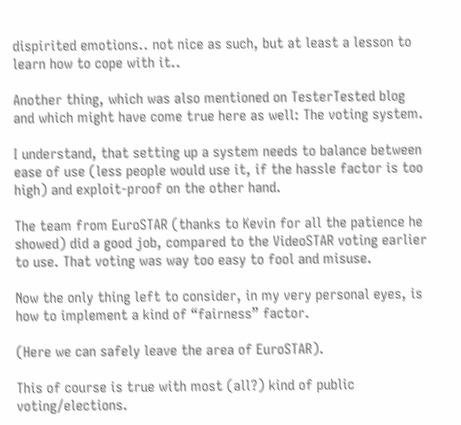dispirited emotions.. not nice as such, but at least a lesson to learn how to cope with it..

Another thing, which was also mentioned on TesterTested blog and which might have come true here as well: The voting system.

I understand, that setting up a system needs to balance between ease of use (less people would use it, if the hassle factor is too high) and exploit-proof on the other hand.

The team from EuroSTAR (thanks to Kevin for all the patience he showed) did a good job, compared to the VideoSTAR voting earlier to use. That voting was way too easy to fool and misuse.

Now the only thing left to consider, in my very personal eyes, is how to implement a kind of “fairness” factor.

(Here we can safely leave the area of EuroSTAR).

This of course is true with most (all?) kind of public voting/elections.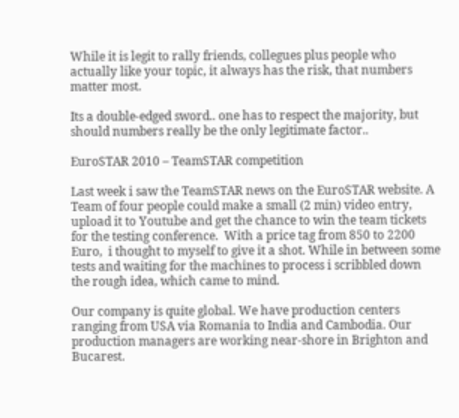While it is legit to rally friends, collegues plus people who actually like your topic, it always has the risk, that numbers matter most.

Its a double-edged sword.. one has to respect the majority, but should numbers really be the only legitimate factor..

EuroSTAR 2010 – TeamSTAR competition

Last week i saw the TeamSTAR news on the EuroSTAR website. A Team of four people could make a small (2 min) video entry, upload it to Youtube and get the chance to win the team tickets for the testing conference.  With a price tag from 850 to 2200 Euro,  i thought to myself to give it a shot. While in between some tests and waiting for the machines to process i scribbled down the rough idea, which came to mind.

Our company is quite global. We have production centers ranging from USA via Romania to India and Cambodia. Our production managers are working near-shore in Brighton and Bucarest.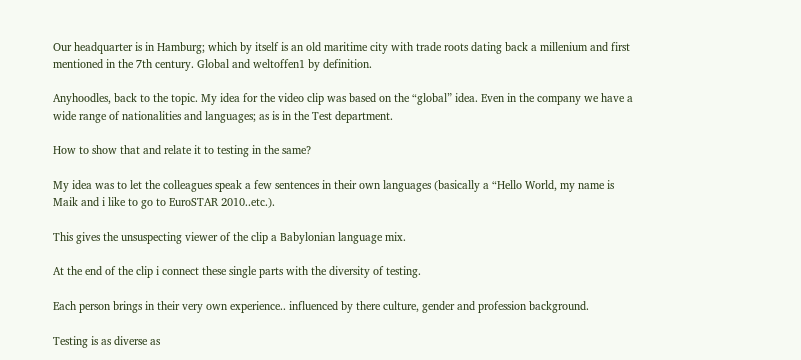Our headquarter is in Hamburg; which by itself is an old maritime city with trade roots dating back a millenium and first mentioned in the 7th century. Global and weltoffen1 by definition.

Anyhoodles, back to the topic. My idea for the video clip was based on the “global” idea. Even in the company we have a wide range of nationalities and languages; as is in the Test department.

How to show that and relate it to testing in the same?

My idea was to let the colleagues speak a few sentences in their own languages (basically a “Hello World, my name is Maik and i like to go to EuroSTAR 2010..etc.).

This gives the unsuspecting viewer of the clip a Babylonian language mix.

At the end of the clip i connect these single parts with the diversity of testing.

Each person brings in their very own experience.. influenced by there culture, gender and profession background.

Testing is as diverse as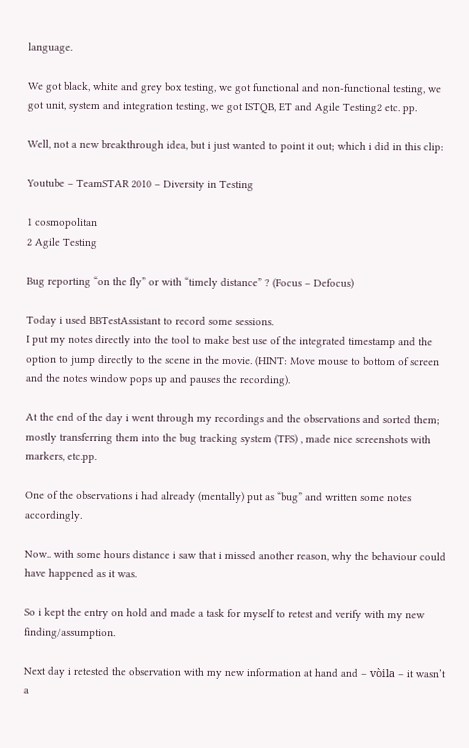language.

We got black, white and grey box testing, we got functional and non-functional testing, we got unit, system and integration testing, we got ISTQB, ET and Agile Testing2 etc. pp.

Well, not a new breakthrough idea, but i just wanted to point it out; which i did in this clip:

Youtube – TeamSTAR 2010 – Diversity in Testing

1 cosmopolitan
2 Agile Testing

Bug reporting “on the fly” or with “timely distance” ? (Focus – Defocus)

Today i used BBTestAssistant to record some sessions.
I put my notes directly into the tool to make best use of the integrated timestamp and the option to jump directly to the scene in the movie. (HINT: Move mouse to bottom of screen and the notes window pops up and pauses the recording).

At the end of the day i went through my recordings and the observations and sorted them; mostly transferring them into the bug tracking system (TFS) , made nice screenshots with markers, etc.pp.

One of the observations i had already (mentally) put as “bug” and written some notes accordingly.

Now.. with some hours distance i saw that i missed another reason, why the behaviour could have happened as it was.

So i kept the entry on hold and made a task for myself to retest and verify with my new finding/assumption.

Next day i retested the observation with my new information at hand and – vòila – it wasn’t a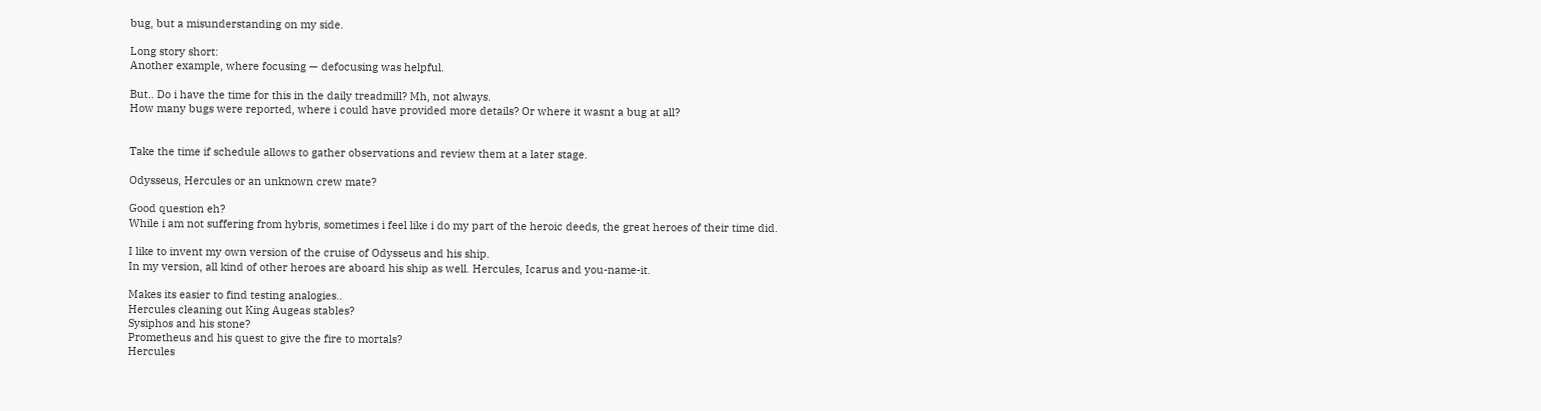bug, but a misunderstanding on my side.

Long story short:
Another example, where focusing — defocusing was helpful.

But.. Do i have the time for this in the daily treadmill? Mh, not always.
How many bugs were reported, where i could have provided more details? Or where it wasnt a bug at all?


Take the time if schedule allows to gather observations and review them at a later stage.

Odysseus, Hercules or an unknown crew mate?

Good question eh?
While i am not suffering from hybris, sometimes i feel like i do my part of the heroic deeds, the great heroes of their time did.

I like to invent my own version of the cruise of Odysseus and his ship.
In my version, all kind of other heroes are aboard his ship as well. Hercules, Icarus and you-name-it.

Makes its easier to find testing analogies..
Hercules cleaning out King Augeas stables?
Sysiphos and his stone?
Prometheus and his quest to give the fire to mortals?
Hercules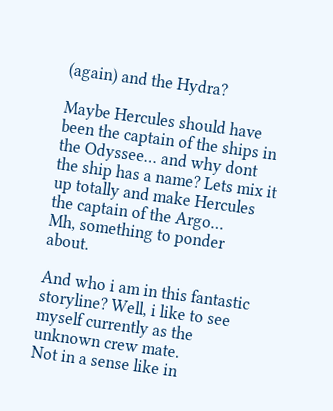(again) and the Hydra?

Maybe Hercules should have been the captain of the ships in the Odyssee… and why dont the ship has a name? Lets mix it up totally and make Hercules the captain of the Argo…
Mh, something to ponder about.

And who i am in this fantastic storyline? Well, i like to see myself currently as the unknown crew mate.
Not in a sense like in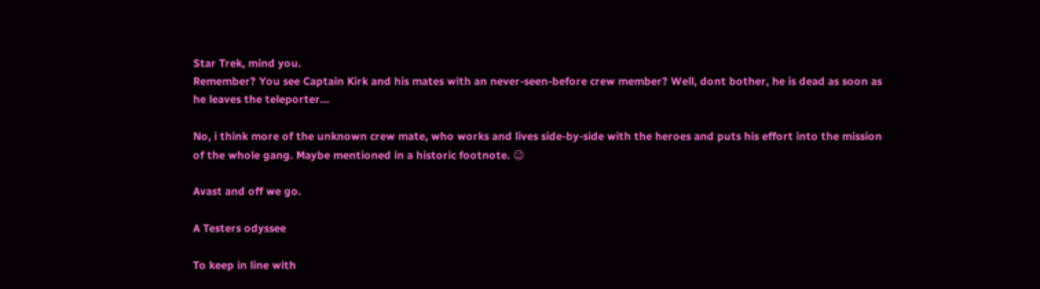Star Trek, mind you.
Remember? You see Captain Kirk and his mates with an never-seen-before crew member? Well, dont bother, he is dead as soon as he leaves the teleporter…

No, i think more of the unknown crew mate, who works and lives side-by-side with the heroes and puts his effort into the mission of the whole gang. Maybe mentioned in a historic footnote. 😉

Avast and off we go.

A Testers odyssee

To keep in line with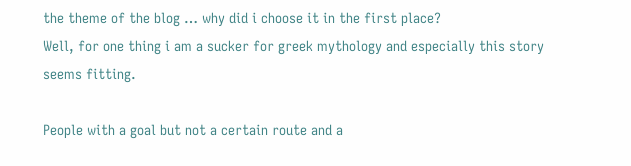the theme of the blog … why did i choose it in the first place?
Well, for one thing i am a sucker for greek mythology and especially this story seems fitting.

People with a goal but not a certain route and a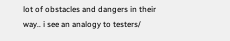lot of obstacles and dangers in their way.. i see an analogy to testers/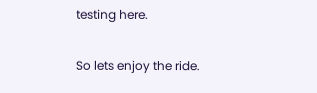testing here.

So lets enjoy the ride.